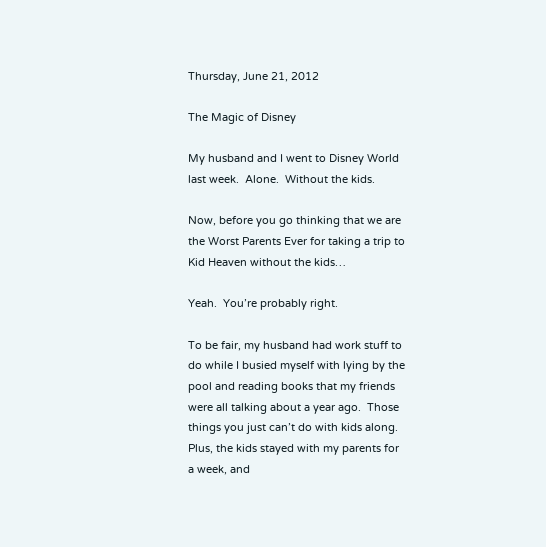Thursday, June 21, 2012

The Magic of Disney

My husband and I went to Disney World last week.  Alone.  Without the kids.

Now, before you go thinking that we are the Worst Parents Ever for taking a trip to Kid Heaven without the kids…

Yeah.  You’re probably right.

To be fair, my husband had work stuff to do while I busied myself with lying by the pool and reading books that my friends were all talking about a year ago.  Those things you just can’t do with kids along.  Plus, the kids stayed with my parents for a week, and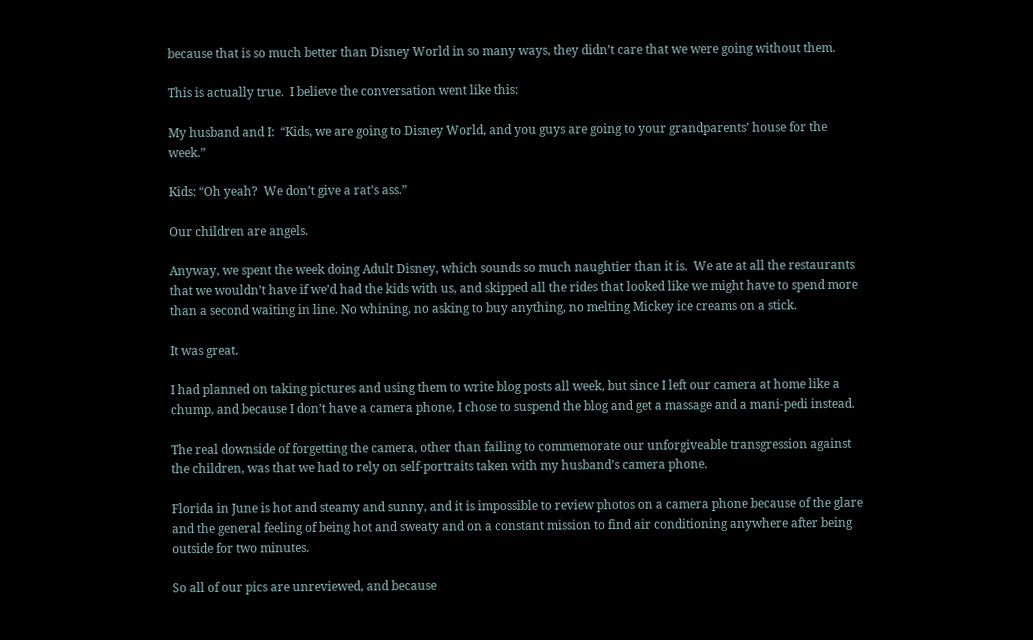because that is so much better than Disney World in so many ways, they didn’t care that we were going without them.

This is actually true.  I believe the conversation went like this:

My husband and I:  “Kids, we are going to Disney World, and you guys are going to your grandparents’ house for the week.”

Kids: “Oh yeah?  We don’t give a rat’s ass.”

Our children are angels.

Anyway, we spent the week doing Adult Disney, which sounds so much naughtier than it is.  We ate at all the restaurants that we wouldn’t have if we’d had the kids with us, and skipped all the rides that looked like we might have to spend more than a second waiting in line. No whining, no asking to buy anything, no melting Mickey ice creams on a stick.

It was great.

I had planned on taking pictures and using them to write blog posts all week, but since I left our camera at home like a chump, and because I don’t have a camera phone, I chose to suspend the blog and get a massage and a mani-pedi instead.

The real downside of forgetting the camera, other than failing to commemorate our unforgiveable transgression against the children, was that we had to rely on self-portraits taken with my husband’s camera phone.

Florida in June is hot and steamy and sunny, and it is impossible to review photos on a camera phone because of the glare and the general feeling of being hot and sweaty and on a constant mission to find air conditioning anywhere after being outside for two minutes.

So all of our pics are unreviewed, and because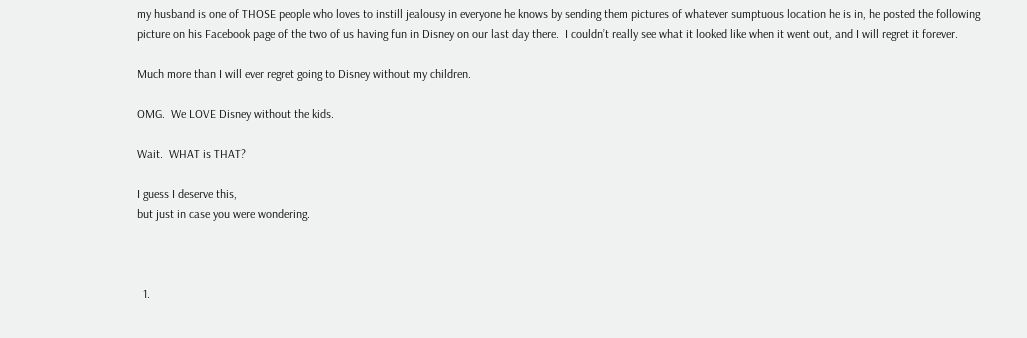my husband is one of THOSE people who loves to instill jealousy in everyone he knows by sending them pictures of whatever sumptuous location he is in, he posted the following picture on his Facebook page of the two of us having fun in Disney on our last day there.  I couldn’t really see what it looked like when it went out, and I will regret it forever.

Much more than I will ever regret going to Disney without my children.

OMG.  We LOVE Disney without the kids.

Wait.  WHAT is THAT?

I guess I deserve this,
but just in case you were wondering.



  1.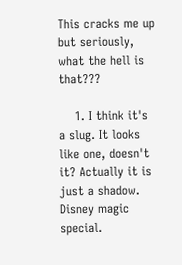This cracks me up but seriously, what the hell is that???

    1. I think it's a slug. It looks like one, doesn't it? Actually it is just a shadow. Disney magic special.